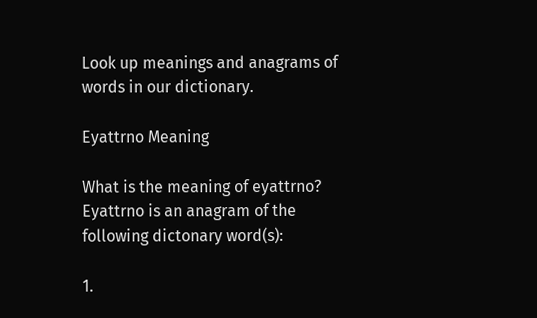Look up meanings and anagrams of words in our dictionary.

Eyattrno Meaning

What is the meaning of eyattrno?
Eyattrno is an anagram of the following dictonary word(s):

1.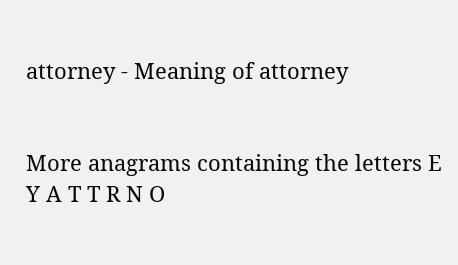attorney - Meaning of attorney


More anagrams containing the letters E Y A T T R N O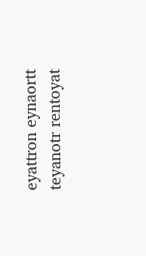eyattron eynaortt teyanotr rentoyat